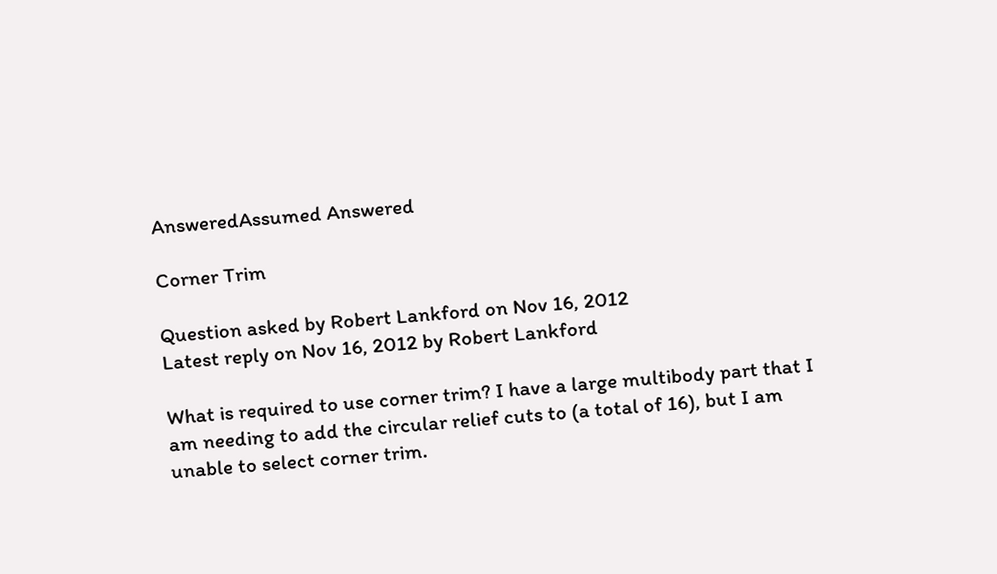AnsweredAssumed Answered

Corner Trim

Question asked by Robert Lankford on Nov 16, 2012
Latest reply on Nov 16, 2012 by Robert Lankford

What is required to use corner trim? I have a large multibody part that I am needing to add the circular relief cuts to (a total of 16), but I am unable to select corner trim.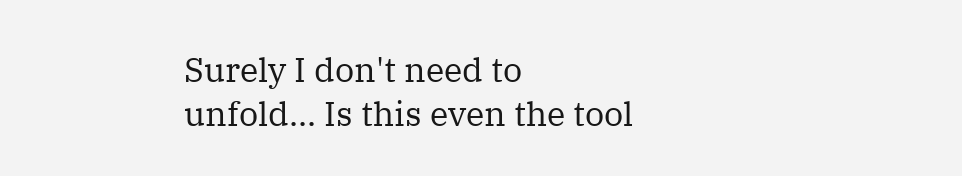Surely I don't need to unfold... Is this even the tool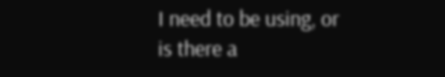I need to be using, or is there a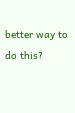better way to do this?